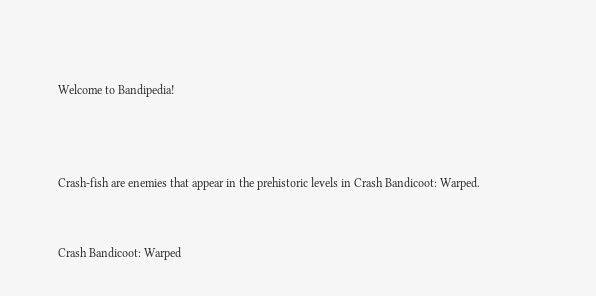Welcome to Bandipedia!



Crash-fish are enemies that appear in the prehistoric levels in Crash Bandicoot: Warped.


Crash Bandicoot: Warped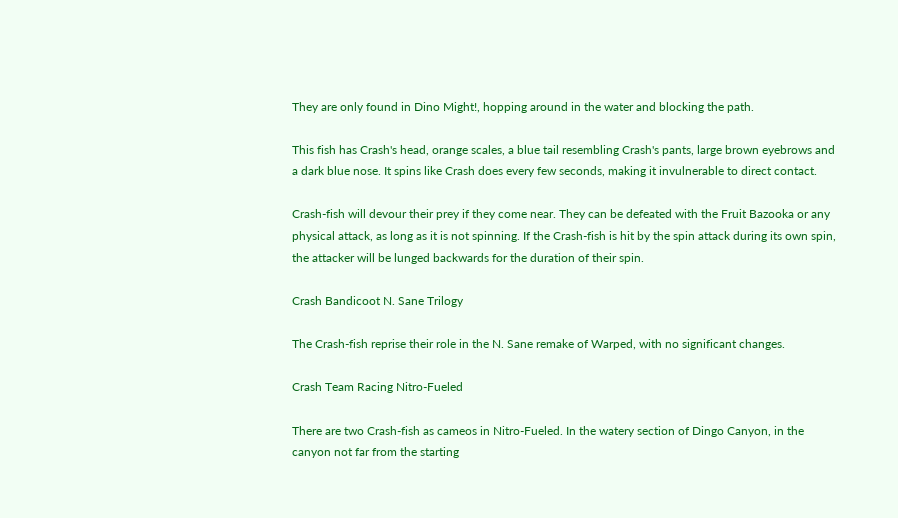They are only found in Dino Might!, hopping around in the water and blocking the path.

This fish has Crash's head, orange scales, a blue tail resembling Crash's pants, large brown eyebrows and a dark blue nose. It spins like Crash does every few seconds, making it invulnerable to direct contact.

Crash-fish will devour their prey if they come near. They can be defeated with the Fruit Bazooka or any physical attack, as long as it is not spinning. If the Crash-fish is hit by the spin attack during its own spin, the attacker will be lunged backwards for the duration of their spin.

Crash Bandicoot N. Sane Trilogy

The Crash-fish reprise their role in the N. Sane remake of Warped, with no significant changes.

Crash Team Racing Nitro-Fueled

There are two Crash-fish as cameos in Nitro-Fueled. In the watery section of Dingo Canyon, in the canyon not far from the starting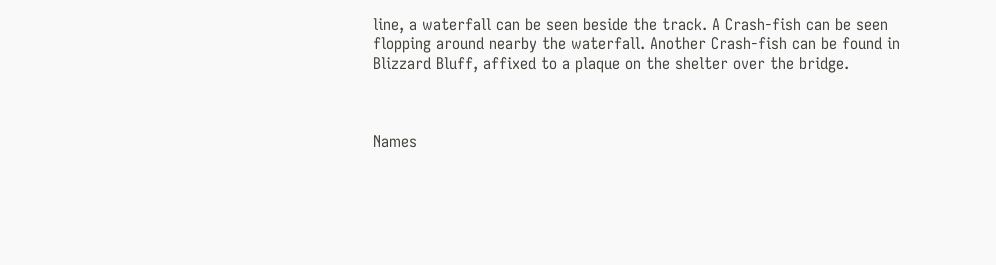line, a waterfall can be seen beside the track. A Crash-fish can be seen flopping around nearby the waterfall. Another Crash-fish can be found in Blizzard Bluff, affixed to a plaque on the shelter over the bridge.



Names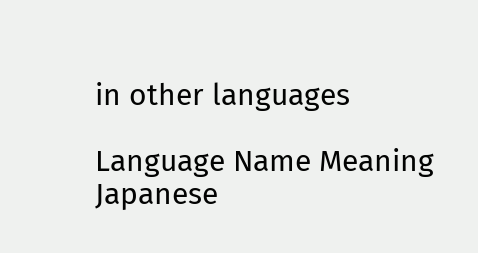in other languages

Language Name Meaning
Japanese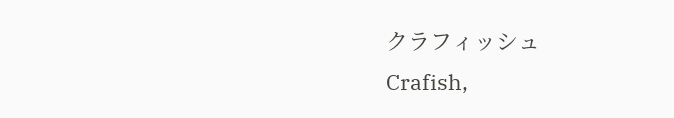クラフィッシュ
Crafish,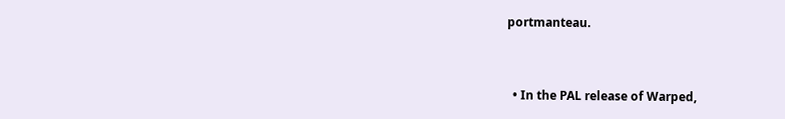portmanteau.


  • In the PAL release of Warped,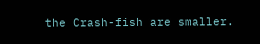the Crash-fish are smaller.